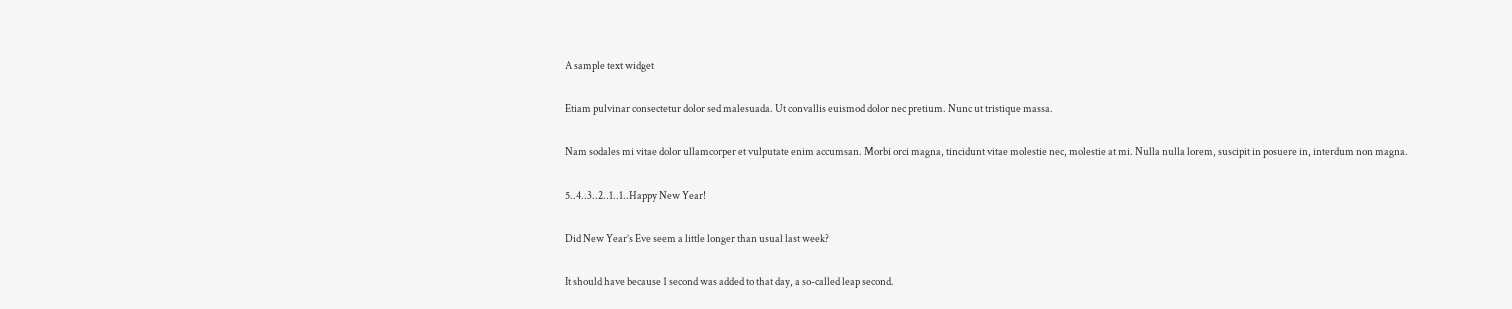A sample text widget

Etiam pulvinar consectetur dolor sed malesuada. Ut convallis euismod dolor nec pretium. Nunc ut tristique massa.

Nam sodales mi vitae dolor ullamcorper et vulputate enim accumsan. Morbi orci magna, tincidunt vitae molestie nec, molestie at mi. Nulla nulla lorem, suscipit in posuere in, interdum non magna.

5..4..3..2..1..1..Happy New Year!

Did New Year’s Eve seem a little longer than usual last week?

It should have because 1 second was added to that day, a so-called leap second.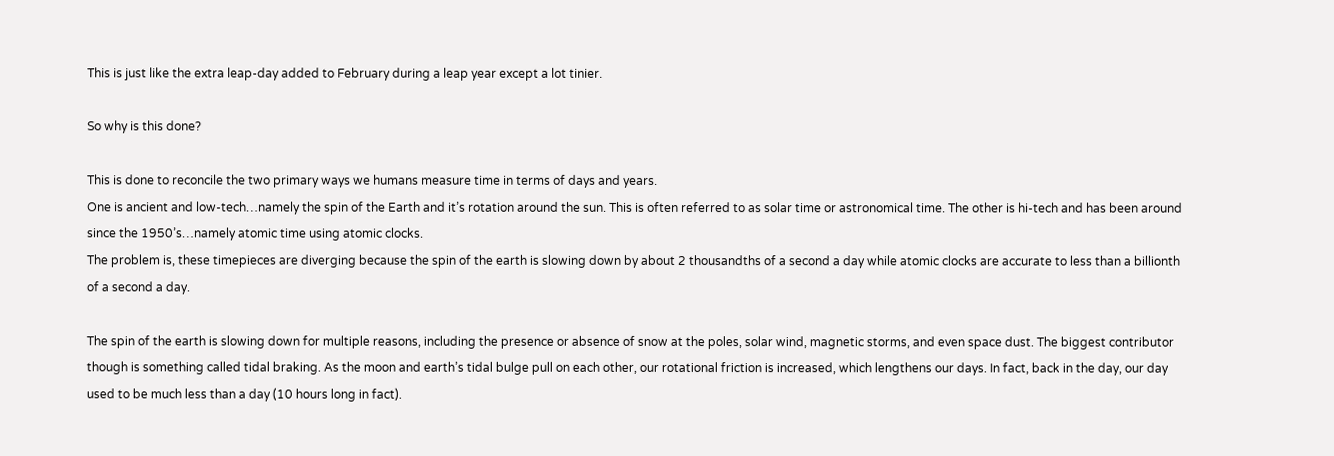This is just like the extra leap-day added to February during a leap year except a lot tinier.

So why is this done?

This is done to reconcile the two primary ways we humans measure time in terms of days and years.
One is ancient and low-tech…namely the spin of the Earth and it’s rotation around the sun. This is often referred to as solar time or astronomical time. The other is hi-tech and has been around since the 1950’s…namely atomic time using atomic clocks.
The problem is, these timepieces are diverging because the spin of the earth is slowing down by about 2 thousandths of a second a day while atomic clocks are accurate to less than a billionth of a second a day.

The spin of the earth is slowing down for multiple reasons, including the presence or absence of snow at the poles, solar wind, magnetic storms, and even space dust. The biggest contributor though is something called tidal braking. As the moon and earth’s tidal bulge pull on each other, our rotational friction is increased, which lengthens our days. In fact, back in the day, our day used to be much less than a day (10 hours long in fact).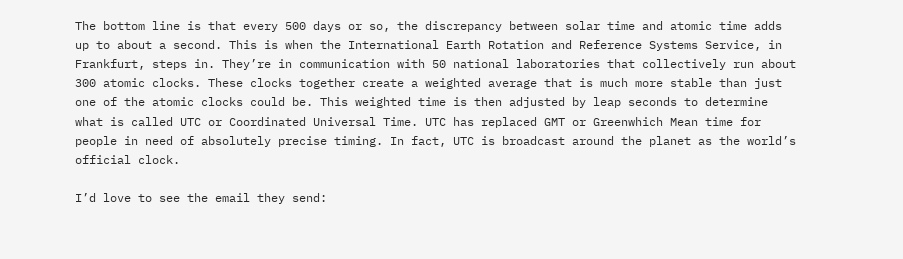The bottom line is that every 500 days or so, the discrepancy between solar time and atomic time adds up to about a second. This is when the International Earth Rotation and Reference Systems Service, in Frankfurt, steps in. They’re in communication with 50 national laboratories that collectively run about 300 atomic clocks. These clocks together create a weighted average that is much more stable than just one of the atomic clocks could be. This weighted time is then adjusted by leap seconds to determine what is called UTC or Coordinated Universal Time. UTC has replaced GMT or Greenwhich Mean time for people in need of absolutely precise timing. In fact, UTC is broadcast around the planet as the world’s official clock.

I’d love to see the email they send: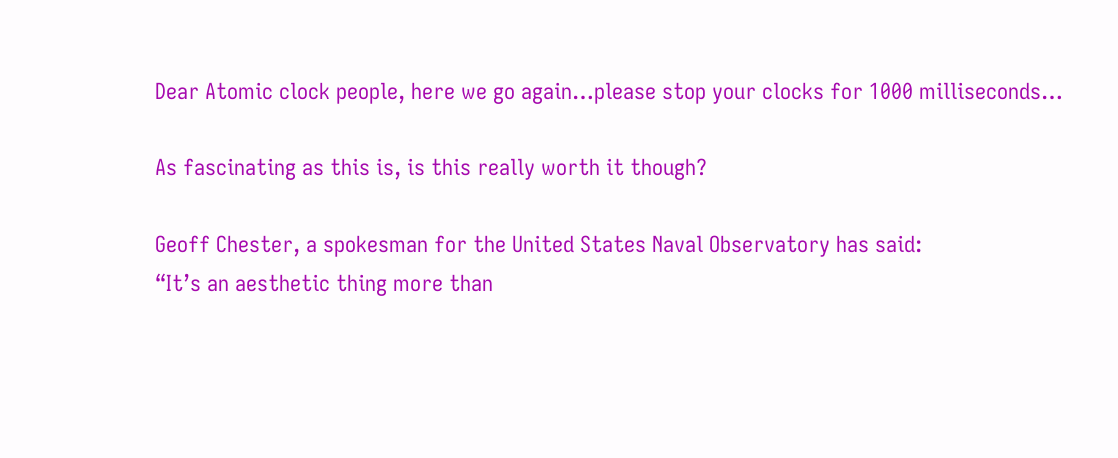Dear Atomic clock people, here we go again…please stop your clocks for 1000 milliseconds…

As fascinating as this is, is this really worth it though?

Geoff Chester, a spokesman for the United States Naval Observatory has said:
“It’s an aesthetic thing more than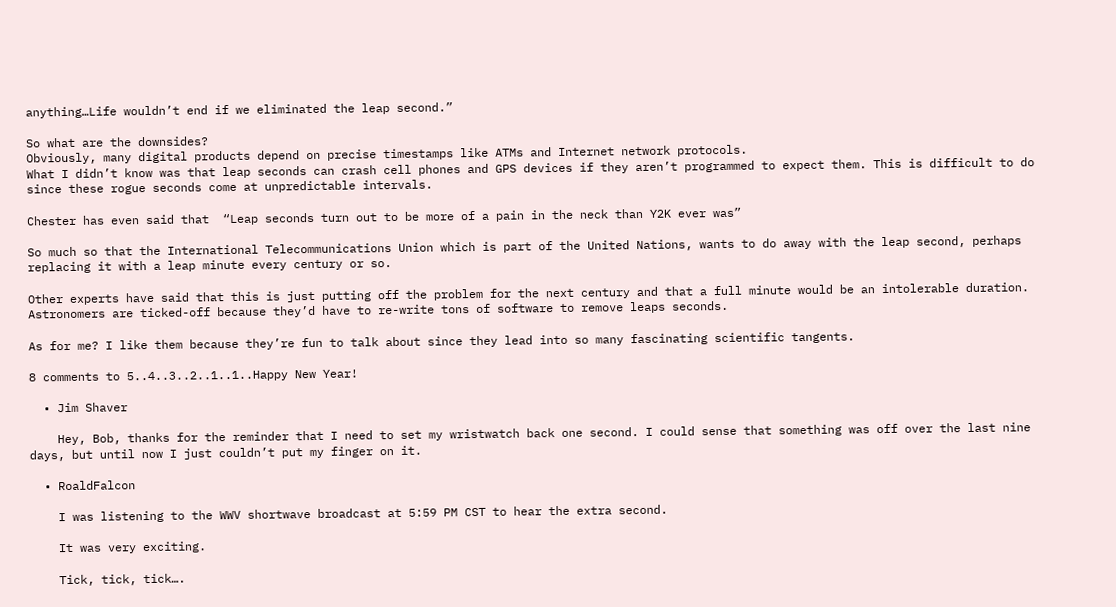anything…Life wouldn’t end if we eliminated the leap second.”

So what are the downsides?
Obviously, many digital products depend on precise timestamps like ATMs and Internet network protocols.
What I didn’t know was that leap seconds can crash cell phones and GPS devices if they aren’t programmed to expect them. This is difficult to do since these rogue seconds come at unpredictable intervals.

Chester has even said that  “Leap seconds turn out to be more of a pain in the neck than Y2K ever was”

So much so that the International Telecommunications Union which is part of the United Nations, wants to do away with the leap second, perhaps replacing it with a leap minute every century or so.

Other experts have said that this is just putting off the problem for the next century and that a full minute would be an intolerable duration. Astronomers are ticked-off because they’d have to re-write tons of software to remove leaps seconds.

As for me? I like them because they’re fun to talk about since they lead into so many fascinating scientific tangents.

8 comments to 5..4..3..2..1..1..Happy New Year!

  • Jim Shaver

    Hey, Bob, thanks for the reminder that I need to set my wristwatch back one second. I could sense that something was off over the last nine days, but until now I just couldn’t put my finger on it.

  • RoaldFalcon

    I was listening to the WWV shortwave broadcast at 5:59 PM CST to hear the extra second.

    It was very exciting.

    Tick, tick, tick….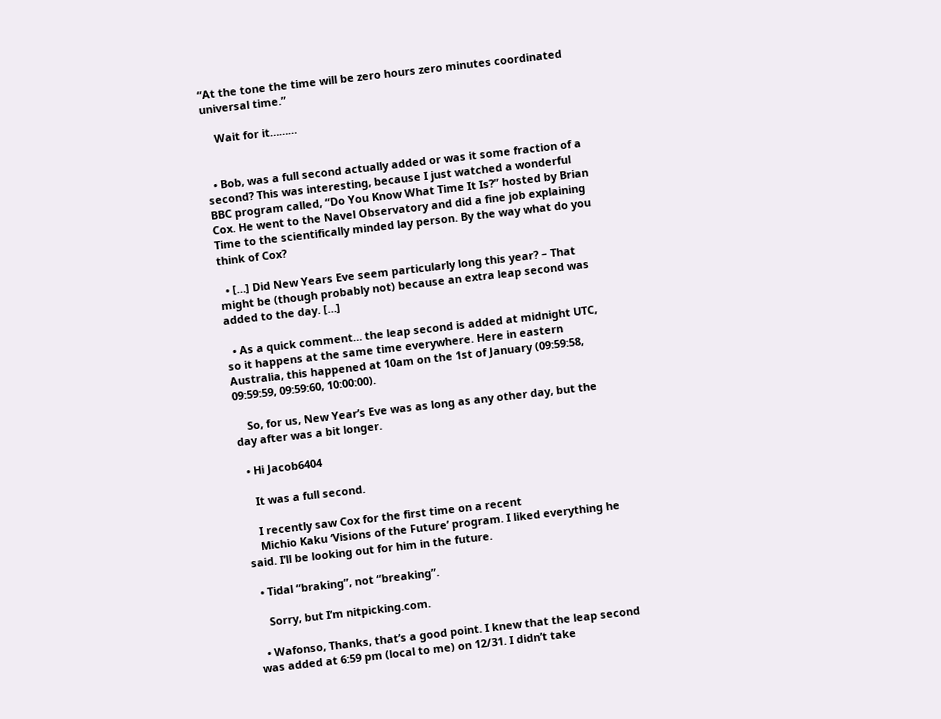“At the tone the time will be zero hours zero minutes coordinated universal time.”

    Wait for it………


  • Bob, was a full second actually added or was it some fraction of a second? This was interesting, because I just watched a wonderful BBC program called, “Do You Know What Time It Is?” hosted by Brian Cox. He went to the Navel Observatory and did a fine job explaining Time to the scientifically minded lay person. By the way what do you think of Cox?

  • […] Did New Years Eve seem particularly long this year? – That might be (though probably not) because an extra leap second was added to the day. […]

  • As a quick comment… the leap second is added at midnight UTC, so it happens at the same time everywhere. Here in eastern Australia, this happened at 10am on the 1st of January (09:59:58, 09:59:59, 09:59:60, 10:00:00).

    So, for us, New Year’s Eve was as long as any other day, but the day after was a bit longer.

  • Hi Jacob6404

    It was a full second.

    I recently saw Cox for the first time on a recent
    Michio Kaku ‘Visions of the Future’ program. I liked everything he said. I’ll be looking out for him in the future.

  • Tidal “braking”, not “breaking”.

    Sorry, but I’m nitpicking.com.

  • Wafonso, Thanks, that’s a good point. I knew that the leap second was added at 6:59 pm (local to me) on 12/31. I didn’t take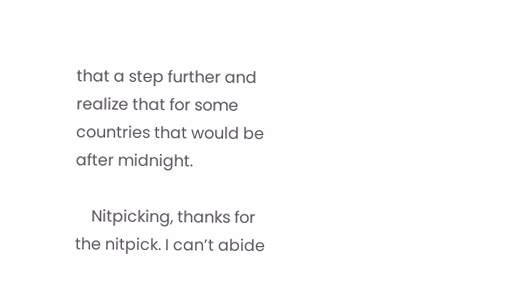that a step further and realize that for some countries that would be after midnight.

    Nitpicking, thanks for the nitpick. I can’t abide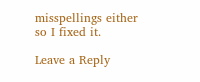misspellings either so I fixed it.

Leave a Reply